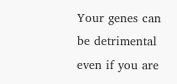Your genes can be detrimental even if you are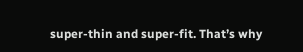super-thin and super-fit. That’s why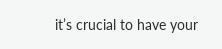it’s crucial to have your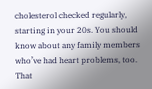cholesterol checked regularly, starting in your 20s. You should know about any family members who’ve had heart problems, too. That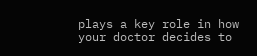plays a key role in how your doctor decides to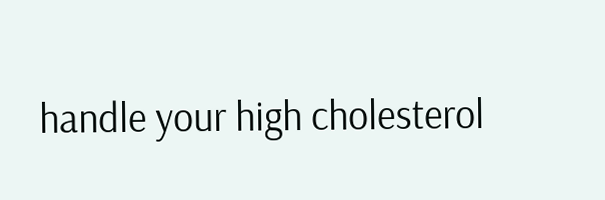handle your high cholesterol